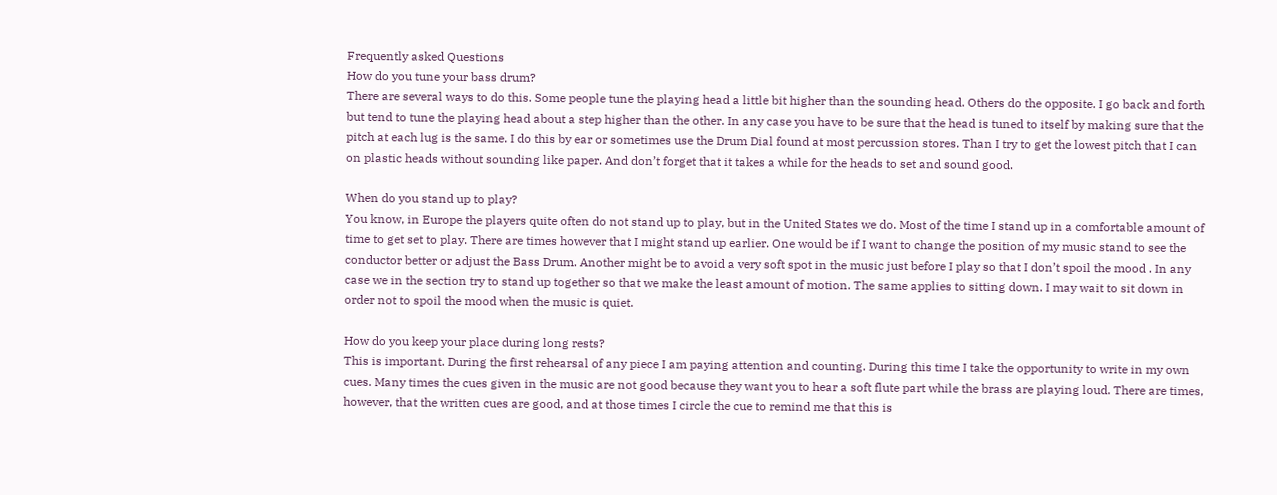Frequently asked Questions
How do you tune your bass drum?
There are several ways to do this. Some people tune the playing head a little bit higher than the sounding head. Others do the opposite. I go back and forth but tend to tune the playing head about a step higher than the other. In any case you have to be sure that the head is tuned to itself by making sure that the pitch at each lug is the same. I do this by ear or sometimes use the Drum Dial found at most percussion stores. Than I try to get the lowest pitch that I can on plastic heads without sounding like paper. And don’t forget that it takes a while for the heads to set and sound good.

When do you stand up to play?
You know, in Europe the players quite often do not stand up to play, but in the United States we do. Most of the time I stand up in a comfortable amount of time to get set to play. There are times however that I might stand up earlier. One would be if I want to change the position of my music stand to see the conductor better or adjust the Bass Drum. Another might be to avoid a very soft spot in the music just before I play so that I don’t spoil the mood . In any case we in the section try to stand up together so that we make the least amount of motion. The same applies to sitting down. I may wait to sit down in order not to spoil the mood when the music is quiet.

How do you keep your place during long rests?
This is important. During the first rehearsal of any piece I am paying attention and counting. During this time I take the opportunity to write in my own cues. Many times the cues given in the music are not good because they want you to hear a soft flute part while the brass are playing loud. There are times, however, that the written cues are good, and at those times I circle the cue to remind me that this is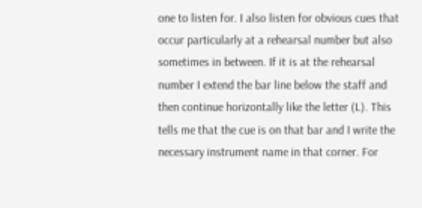one to listen for. I also listen for obvious cues that occur particularly at a rehearsal number but also sometimes in between. If it is at the rehearsal number I extend the bar line below the staff and then continue horizontally like the letter (L). This tells me that the cue is on that bar and I write the necessary instrument name in that corner. For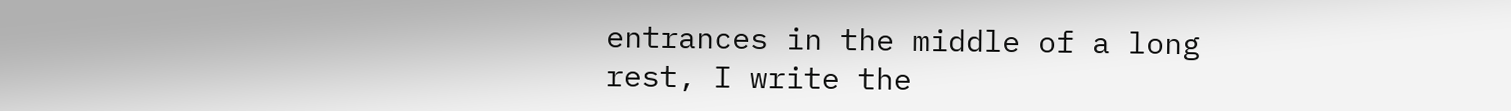entrances in the middle of a long rest, I write the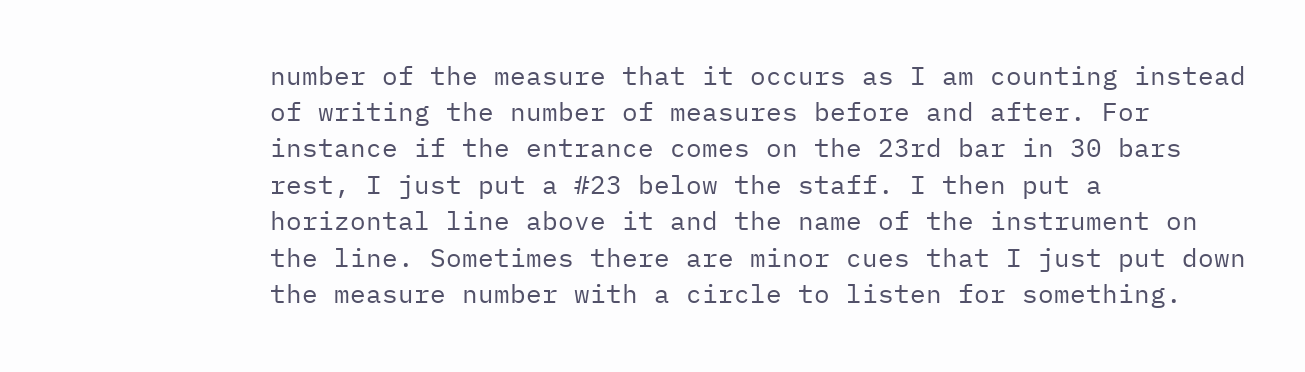number of the measure that it occurs as I am counting instead of writing the number of measures before and after. For instance if the entrance comes on the 23rd bar in 30 bars rest, I just put a #23 below the staff. I then put a horizontal line above it and the name of the instrument on the line. Sometimes there are minor cues that I just put down the measure number with a circle to listen for something.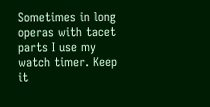Sometimes in long operas with tacet parts I use my watch timer. Keep it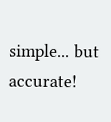simple... but accurate!